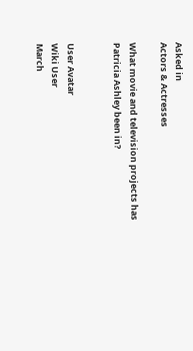Asked in
Actors & Actresses

What movie and television projects has Patricia Ashley been in?


User Avatar
Wiki User
March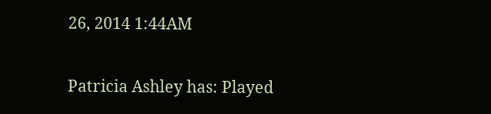26, 2014 1:44AM

Patricia Ashley has: Played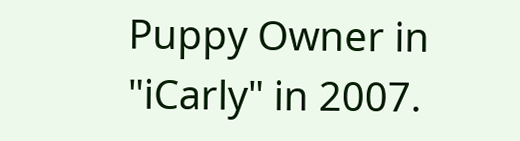Puppy Owner in "iCarly" in 2007.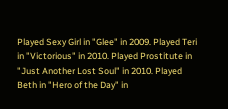Played Sexy Girl in "Glee" in 2009. Played Teri in "Victorious" in 2010. Played Prostitute in "Just Another Lost Soul" in 2010. Played Beth in "Hero of the Day" in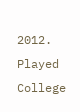2012. Played College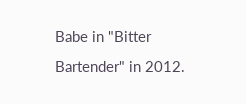Babe in "Bitter Bartender" in 2012.